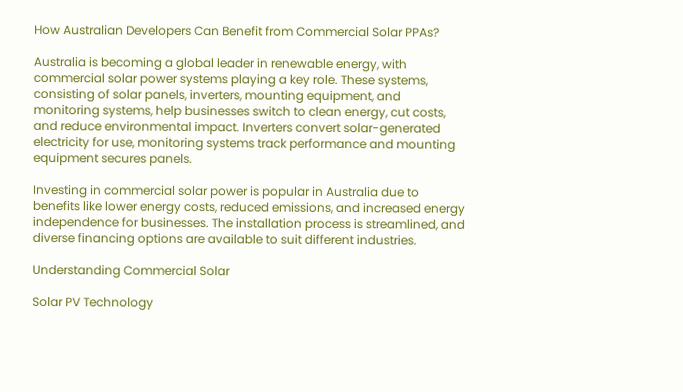How Australian Developers Can Benefit from Commercial Solar PPAs?

Australia is becoming a global leader in renewable energy, with commercial solar power systems playing a key role. These systems, consisting of solar panels, inverters, mounting equipment, and monitoring systems, help businesses switch to clean energy, cut costs, and reduce environmental impact. Inverters convert solar-generated electricity for use, monitoring systems track performance and mounting equipment secures panels.

Investing in commercial solar power is popular in Australia due to benefits like lower energy costs, reduced emissions, and increased energy independence for businesses. The installation process is streamlined, and diverse financing options are available to suit different industries.

Understanding Commercial Solar

Solar PV Technology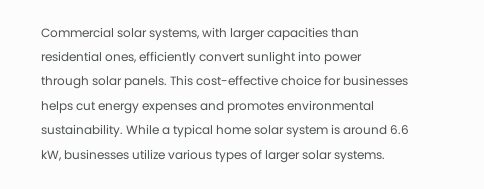Commercial solar systems, with larger capacities than residential ones, efficiently convert sunlight into power through solar panels. This cost-effective choice for businesses helps cut energy expenses and promotes environmental sustainability. While a typical home solar system is around 6.6 kW, businesses utilize various types of larger solar systems.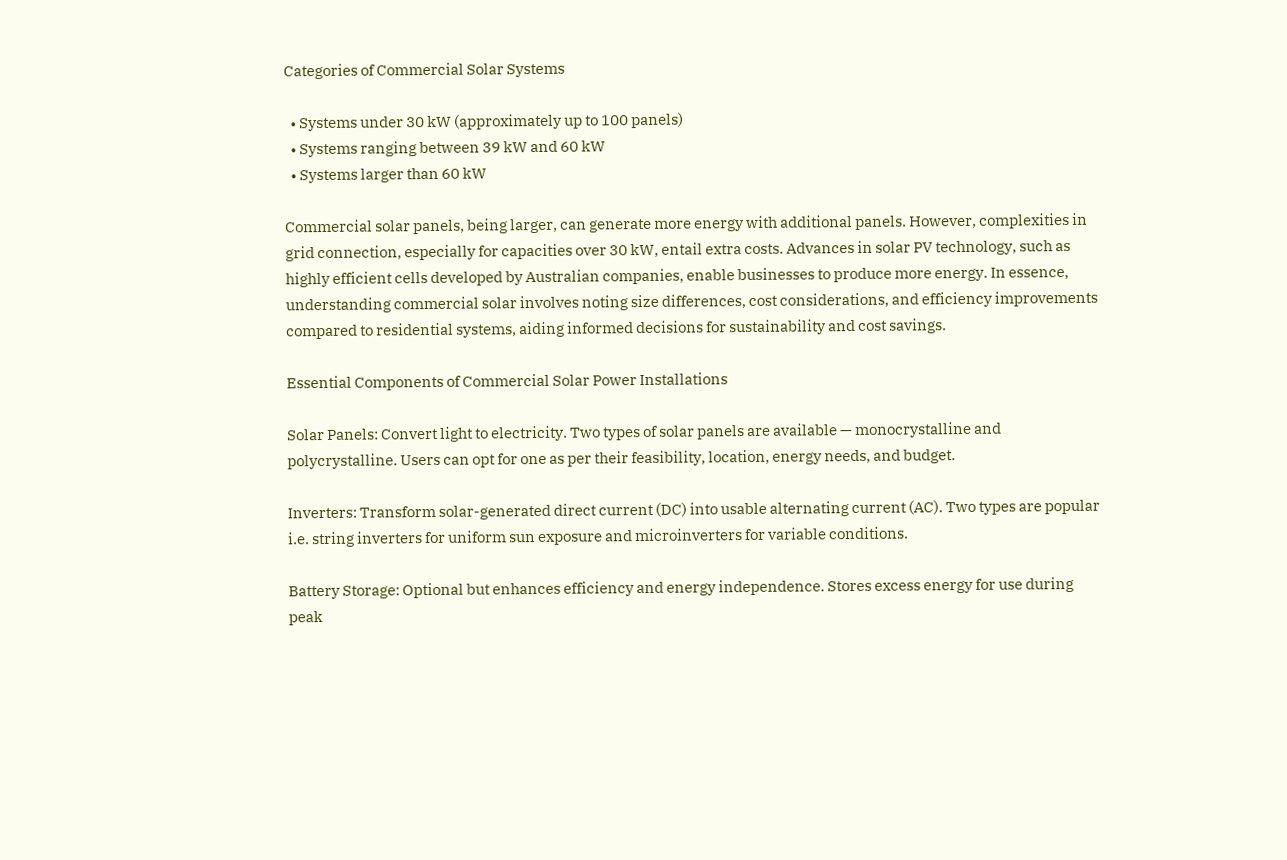Categories of Commercial Solar Systems

  • Systems under 30 kW (approximately up to 100 panels)
  • Systems ranging between 39 kW and 60 kW
  • Systems larger than 60 kW

Commercial solar panels, being larger, can generate more energy with additional panels. However, complexities in grid connection, especially for capacities over 30 kW, entail extra costs. Advances in solar PV technology, such as highly efficient cells developed by Australian companies, enable businesses to produce more energy. In essence, understanding commercial solar involves noting size differences, cost considerations, and efficiency improvements compared to residential systems, aiding informed decisions for sustainability and cost savings.

Essential Components of Commercial Solar Power Installations

Solar Panels: Convert light to electricity. Two types of solar panels are available — monocrystalline and polycrystalline. Users can opt for one as per their feasibility, location, energy needs, and budget.

Inverters: Transform solar-generated direct current (DC) into usable alternating current (AC). Two types are popular i.e. string inverters for uniform sun exposure and microinverters for variable conditions.

Battery Storage: Optional but enhances efficiency and energy independence. Stores excess energy for use during peak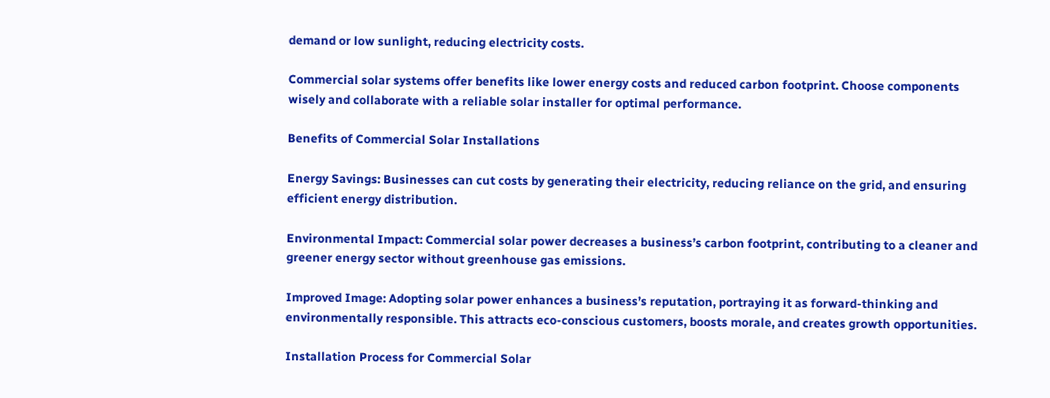demand or low sunlight, reducing electricity costs.

Commercial solar systems offer benefits like lower energy costs and reduced carbon footprint. Choose components wisely and collaborate with a reliable solar installer for optimal performance.

Benefits of Commercial Solar Installations

Energy Savings: Businesses can cut costs by generating their electricity, reducing reliance on the grid, and ensuring efficient energy distribution.

Environmental Impact: Commercial solar power decreases a business’s carbon footprint, contributing to a cleaner and greener energy sector without greenhouse gas emissions.

Improved Image: Adopting solar power enhances a business’s reputation, portraying it as forward-thinking and environmentally responsible. This attracts eco-conscious customers, boosts morale, and creates growth opportunities.

Installation Process for Commercial Solar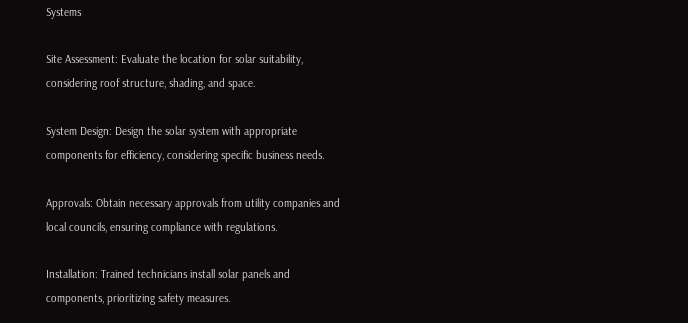Systems

Site Assessment: Evaluate the location for solar suitability, considering roof structure, shading, and space.

System Design: Design the solar system with appropriate components for efficiency, considering specific business needs.

Approvals: Obtain necessary approvals from utility companies and local councils, ensuring compliance with regulations.

Installation: Trained technicians install solar panels and components, prioritizing safety measures.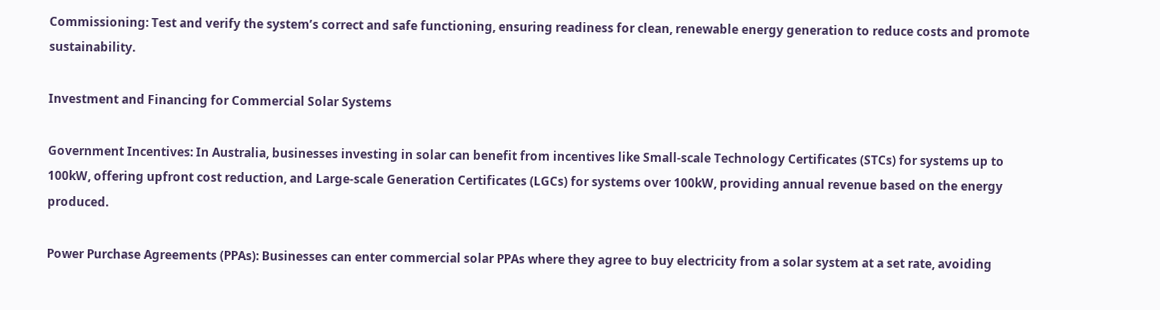Commissioning: Test and verify the system’s correct and safe functioning, ensuring readiness for clean, renewable energy generation to reduce costs and promote sustainability.

Investment and Financing for Commercial Solar Systems

Government Incentives: In Australia, businesses investing in solar can benefit from incentives like Small-scale Technology Certificates (STCs) for systems up to 100kW, offering upfront cost reduction, and Large-scale Generation Certificates (LGCs) for systems over 100kW, providing annual revenue based on the energy produced.

Power Purchase Agreements (PPAs): Businesses can enter commercial solar PPAs where they agree to buy electricity from a solar system at a set rate, avoiding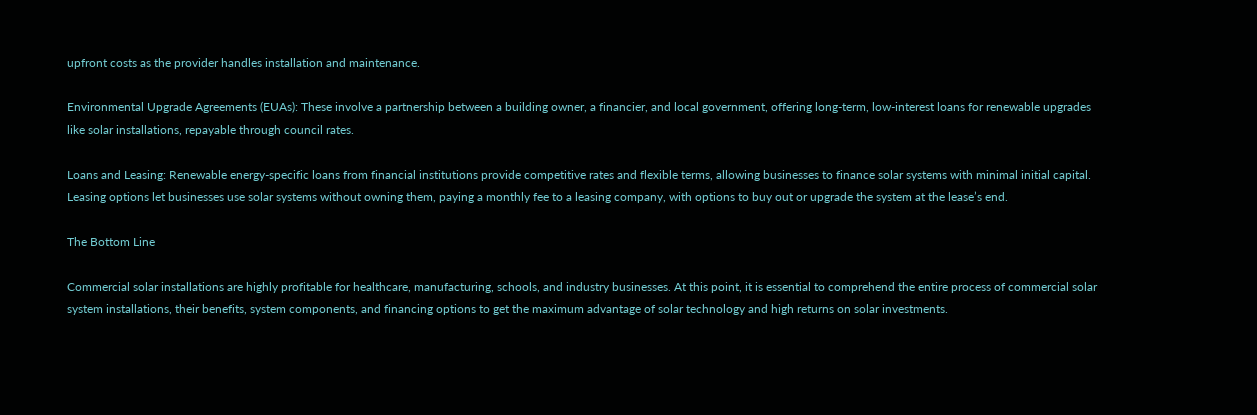upfront costs as the provider handles installation and maintenance.

Environmental Upgrade Agreements (EUAs): These involve a partnership between a building owner, a financier, and local government, offering long-term, low-interest loans for renewable upgrades like solar installations, repayable through council rates.

Loans and Leasing: Renewable energy-specific loans from financial institutions provide competitive rates and flexible terms, allowing businesses to finance solar systems with minimal initial capital. Leasing options let businesses use solar systems without owning them, paying a monthly fee to a leasing company, with options to buy out or upgrade the system at the lease’s end.

The Bottom Line

Commercial solar installations are highly profitable for healthcare, manufacturing, schools, and industry businesses. At this point, it is essential to comprehend the entire process of commercial solar system installations, their benefits, system components, and financing options to get the maximum advantage of solar technology and high returns on solar investments.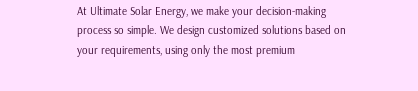At Ultimate Solar Energy, we make your decision-making process so simple. We design customized solutions based on your requirements, using only the most premium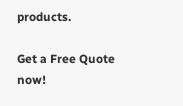products.

Get a Free Quote now!